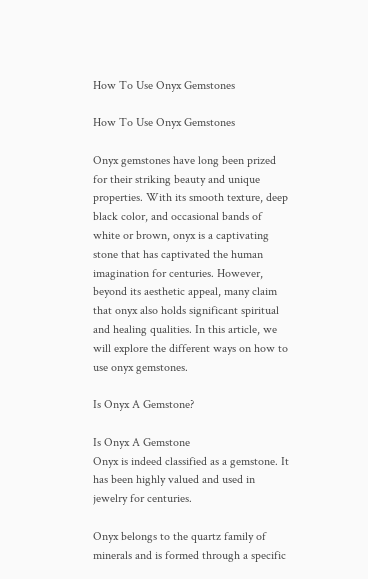How To Use Onyx Gemstones

How To Use Onyx Gemstones

Onyx gemstones have long been prized for their striking beauty and unique properties. With its smooth texture, deep black color, and occasional bands of white or brown, onyx is a captivating stone that has captivated the human imagination for centuries. However, beyond its aesthetic appeal, many claim that onyx also holds significant spiritual and healing qualities. In this article, we will explore the different ways on how to use onyx gemstones.

Is Onyx A Gemstone?

Is Onyx A Gemstone
Onyx is indeed classified as a gemstone. It has been highly valued and used in jewelry for centuries.

Onyx belongs to the quartz family of minerals and is formed through a specific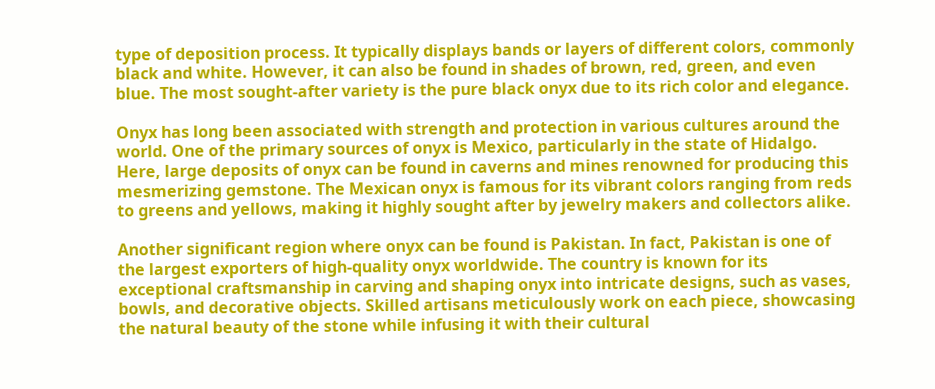type of deposition process. It typically displays bands or layers of different colors, commonly black and white. However, it can also be found in shades of brown, red, green, and even blue. The most sought-after variety is the pure black onyx due to its rich color and elegance.

Onyx has long been associated with strength and protection in various cultures around the world. One of the primary sources of onyx is Mexico, particularly in the state of Hidalgo. Here, large deposits of onyx can be found in caverns and mines renowned for producing this mesmerizing gemstone. The Mexican onyx is famous for its vibrant colors ranging from reds to greens and yellows, making it highly sought after by jewelry makers and collectors alike.

Another significant region where onyx can be found is Pakistan. In fact, Pakistan is one of the largest exporters of high-quality onyx worldwide. The country is known for its exceptional craftsmanship in carving and shaping onyx into intricate designs, such as vases, bowls, and decorative objects. Skilled artisans meticulously work on each piece, showcasing the natural beauty of the stone while infusing it with their cultural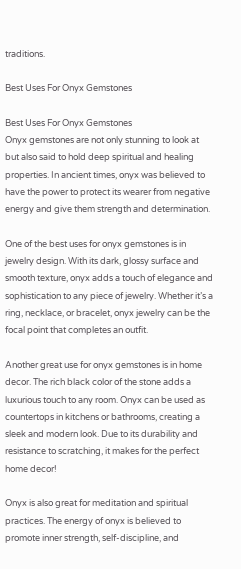traditions.

Best Uses For Onyx Gemstones

Best Uses For Onyx Gemstones
Onyx gemstones are not only stunning to look at but also said to hold deep spiritual and healing properties. In ancient times, onyx was believed to have the power to protect its wearer from negative energy and give them strength and determination.

One of the best uses for onyx gemstones is in jewelry design. With its dark, glossy surface and smooth texture, onyx adds a touch of elegance and sophistication to any piece of jewelry. Whether it’s a ring, necklace, or bracelet, onyx jewelry can be the focal point that completes an outfit.

Another great use for onyx gemstones is in home decor. The rich black color of the stone adds a luxurious touch to any room. Onyx can be used as countertops in kitchens or bathrooms, creating a sleek and modern look. Due to its durability and resistance to scratching, it makes for the perfect home decor!

Onyx is also great for meditation and spiritual practices. The energy of onyx is believed to promote inner strength, self-discipline, and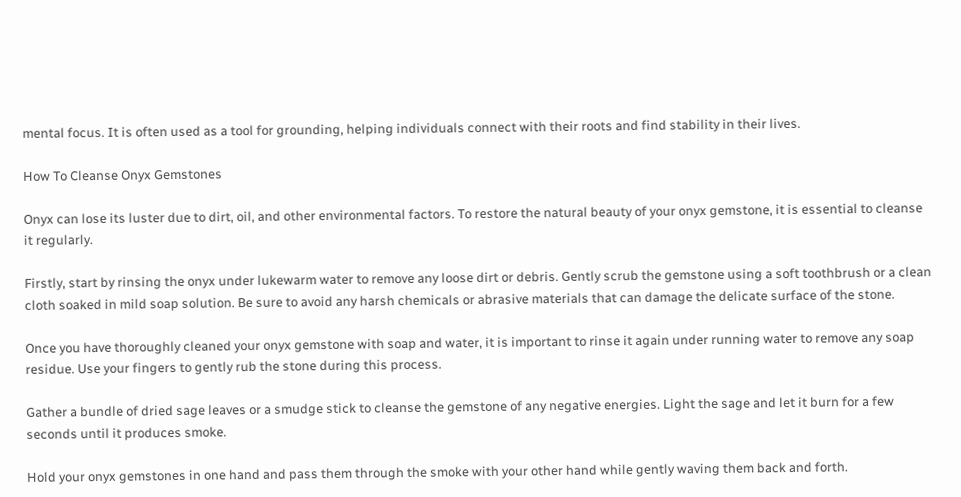mental focus. It is often used as a tool for grounding, helping individuals connect with their roots and find stability in their lives.

How To Cleanse Onyx Gemstones

Onyx can lose its luster due to dirt, oil, and other environmental factors. To restore the natural beauty of your onyx gemstone, it is essential to cleanse it regularly.

Firstly, start by rinsing the onyx under lukewarm water to remove any loose dirt or debris. Gently scrub the gemstone using a soft toothbrush or a clean cloth soaked in mild soap solution. Be sure to avoid any harsh chemicals or abrasive materials that can damage the delicate surface of the stone.

Once you have thoroughly cleaned your onyx gemstone with soap and water, it is important to rinse it again under running water to remove any soap residue. Use your fingers to gently rub the stone during this process.

Gather a bundle of dried sage leaves or a smudge stick to cleanse the gemstone of any negative energies. Light the sage and let it burn for a few seconds until it produces smoke.

Hold your onyx gemstones in one hand and pass them through the smoke with your other hand while gently waving them back and forth.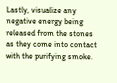Lastly, visualize any negative energy being released from the stones as they come into contact with the purifying smoke.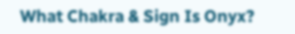What Chakra & Sign Is Onyx?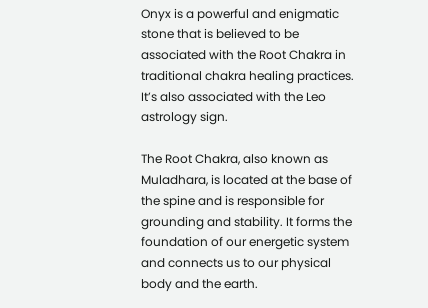Onyx is a powerful and enigmatic stone that is believed to be associated with the Root Chakra in traditional chakra healing practices. It’s also associated with the Leo astrology sign.

The Root Chakra, also known as Muladhara, is located at the base of the spine and is responsible for grounding and stability. It forms the foundation of our energetic system and connects us to our physical body and the earth.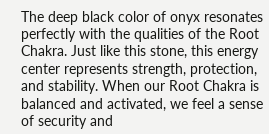The deep black color of onyx resonates perfectly with the qualities of the Root Chakra. Just like this stone, this energy center represents strength, protection, and stability. When our Root Chakra is balanced and activated, we feel a sense of security and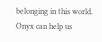belonging in this world. Onyx can help us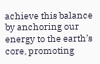achieve this balance by anchoring our energy to the earth’s core, promoting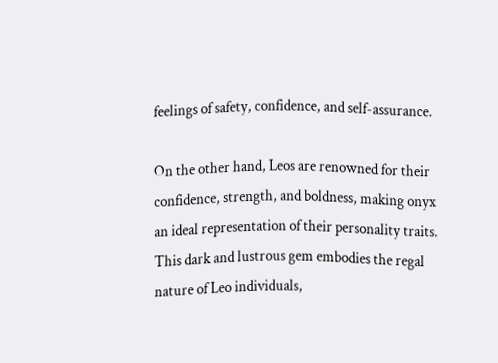feelings of safety, confidence, and self-assurance.

On the other hand, Leos are renowned for their confidence, strength, and boldness, making onyx an ideal representation of their personality traits. This dark and lustrous gem embodies the regal nature of Leo individuals,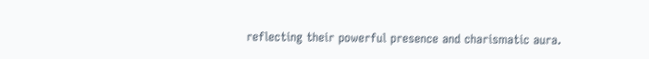reflecting their powerful presence and charismatic aura.